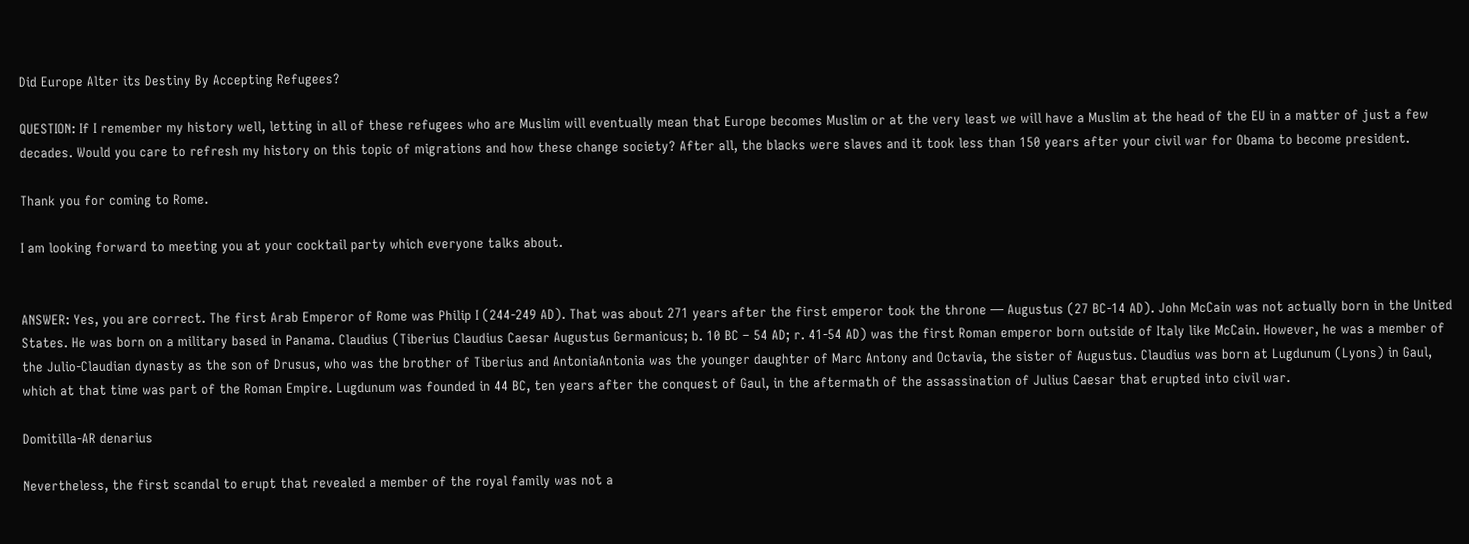Did Europe Alter its Destiny By Accepting Refugees?

QUESTION: If I remember my history well, letting in all of these refugees who are Muslim will eventually mean that Europe becomes Muslim or at the very least we will have a Muslim at the head of the EU in a matter of just a few decades. Would you care to refresh my history on this topic of migrations and how these change society? After all, the blacks were slaves and it took less than 150 years after your civil war for Obama to become president.

Thank you for coming to Rome.

I am looking forward to meeting you at your cocktail party which everyone talks about.


ANSWER: Yes, you are correct. The first Arab Emperor of Rome was Philip I (244-249 AD). That was about 271 years after the first emperor took the throne — Augustus (27 BC-14 AD). John McCain was not actually born in the United States. He was born on a military based in Panama. Claudius (Tiberius Claudius Caesar Augustus Germanicus; b. 10 BC – 54 AD; r. 41-54 AD) was the first Roman emperor born outside of Italy like McCain. However, he was a member of the Julio-Claudian dynasty as the son of Drusus, who was the brother of Tiberius and AntoniaAntonia was the younger daughter of Marc Antony and Octavia, the sister of Augustus. Claudius was born at Lugdunum (Lyons) in Gaul, which at that time was part of the Roman Empire. Lugdunum was founded in 44 BC, ten years after the conquest of Gaul, in the aftermath of the assassination of Julius Caesar that erupted into civil war.

Domitilla-AR denarius

Nevertheless, the first scandal to erupt that revealed a member of the royal family was not a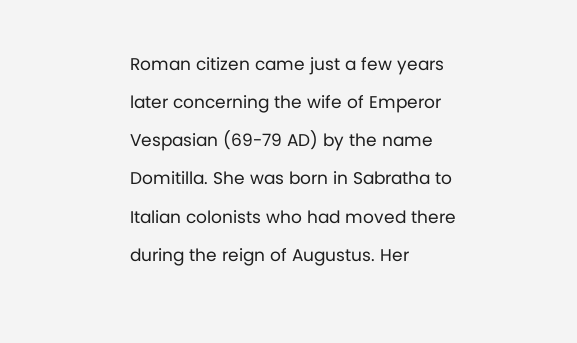Roman citizen came just a few years later concerning the wife of Emperor Vespasian (69-79 AD) by the name Domitilla. She was born in Sabratha to Italian colonists who had moved there during the reign of Augustus. Her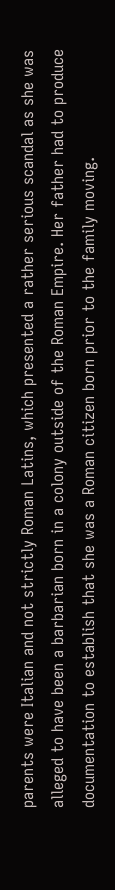parents were Italian and not strictly Roman Latins, which presented a rather serious scandal as she was alleged to have been a barbarian born in a colony outside of the Roman Empire. Her father had to produce documentation to establish that she was a Roman citizen born prior to the family moving.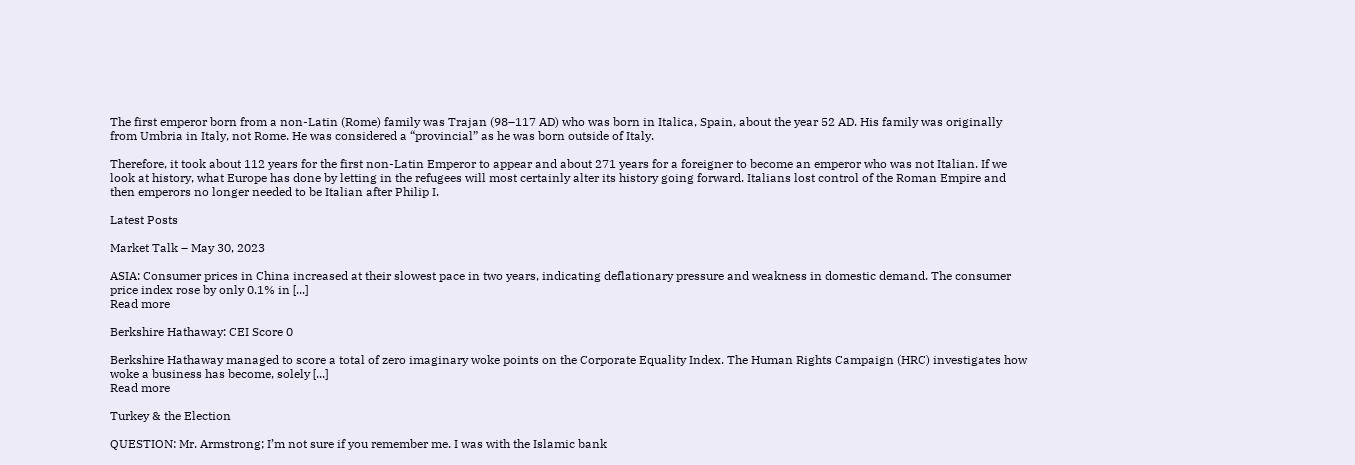The first emperor born from a non-Latin (Rome) family was Trajan (98–117 AD) who was born in Italica, Spain, about the year 52 AD. His family was originally from Umbria in Italy, not Rome. He was considered a “provincial” as he was born outside of Italy.

Therefore, it took about 112 years for the first non-Latin Emperor to appear and about 271 years for a foreigner to become an emperor who was not Italian. If we look at history, what Europe has done by letting in the refugees will most certainly alter its history going forward. Italians lost control of the Roman Empire and then emperors no longer needed to be Italian after Philip I.

Latest Posts

Market Talk – May 30, 2023

ASIA: Consumer prices in China increased at their slowest pace in two years, indicating deflationary pressure and weakness in domestic demand. The consumer price index rose by only 0.1% in [...]
Read more

Berkshire Hathaway: CEI Score 0

Berkshire Hathaway managed to score a total of zero imaginary woke points on the Corporate Equality Index. The Human Rights Campaign (HRC) investigates how woke a business has become, solely [...]
Read more

Turkey & the Election

QUESTION: Mr. Armstrong; I’m not sure if you remember me. I was with the Islamic bank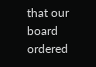that our board ordered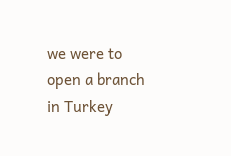we were to open a branch in Turkey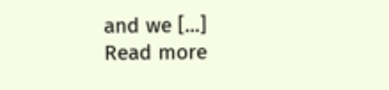and we [...]
Read more